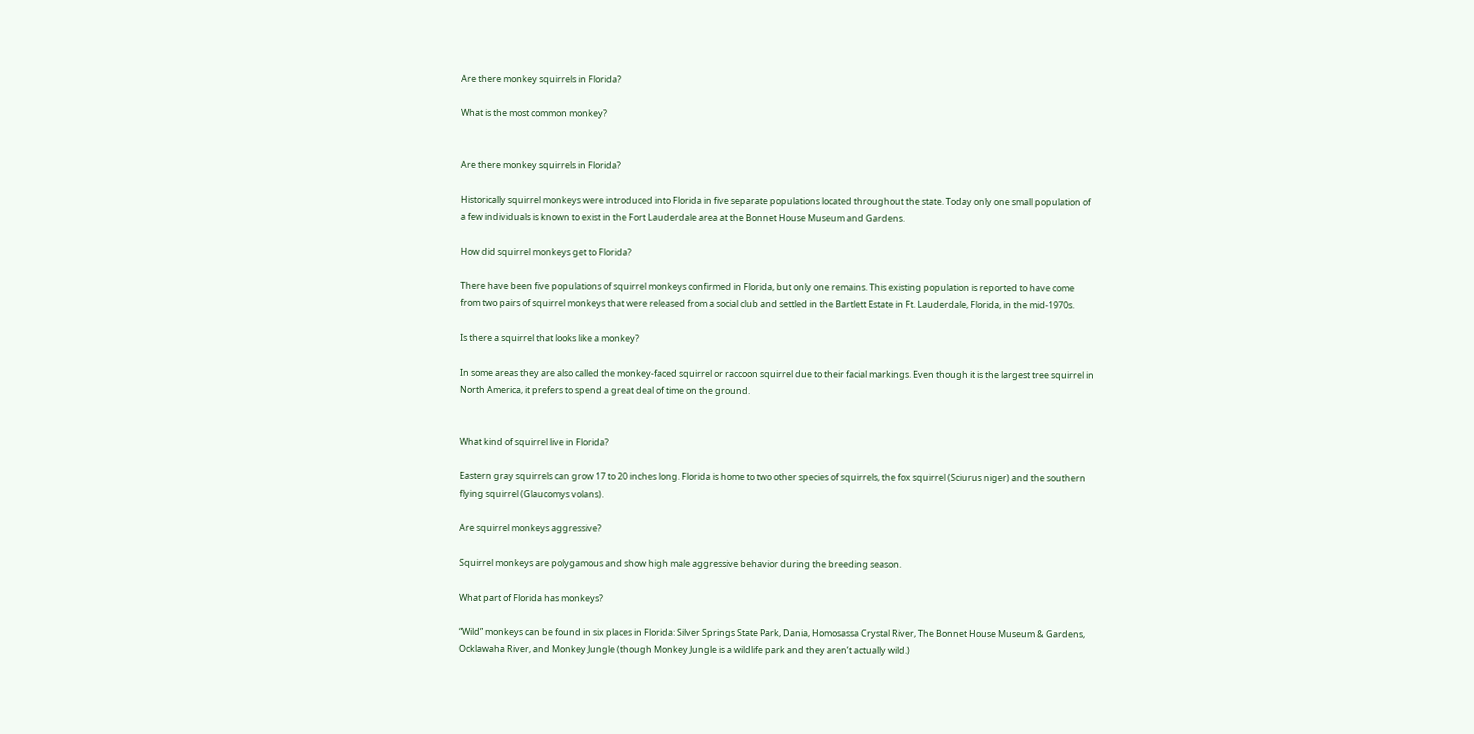Are there monkey squirrels in Florida?

What is the most common monkey?


Are there monkey squirrels in Florida?

Historically squirrel monkeys were introduced into Florida in five separate populations located throughout the state. Today only one small population of a few individuals is known to exist in the Fort Lauderdale area at the Bonnet House Museum and Gardens.

How did squirrel monkeys get to Florida?

There have been five populations of squirrel monkeys confirmed in Florida, but only one remains. This existing population is reported to have come from two pairs of squirrel monkeys that were released from a social club and settled in the Bartlett Estate in Ft. Lauderdale, Florida, in the mid-1970s.

Is there a squirrel that looks like a monkey?

In some areas they are also called the monkey-faced squirrel or raccoon squirrel due to their facial markings. Even though it is the largest tree squirrel in North America, it prefers to spend a great deal of time on the ground.


What kind of squirrel live in Florida?

Eastern gray squirrels can grow 17 to 20 inches long. Florida is home to two other species of squirrels, the fox squirrel (Sciurus niger) and the southern flying squirrel (Glaucomys volans).

Are squirrel monkeys aggressive?

Squirrel monkeys are polygamous and show high male aggressive behavior during the breeding season.

What part of Florida has monkeys?

“Wild” monkeys can be found in six places in Florida: Silver Springs State Park, Dania, Homosassa Crystal River, The Bonnet House Museum & Gardens, Ocklawaha River, and Monkey Jungle (though Monkey Jungle is a wildlife park and they aren’t actually wild.)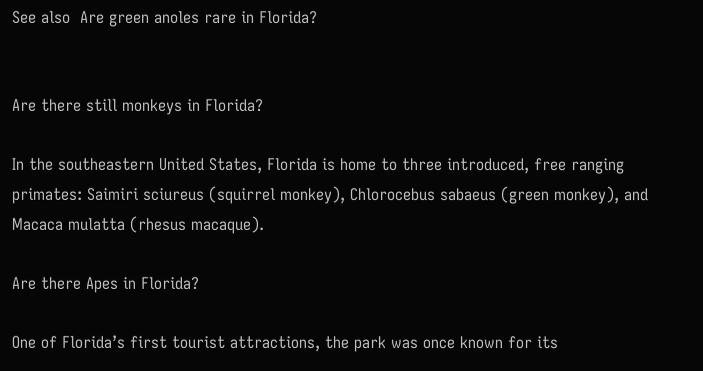See also  Are green anoles rare in Florida?


Are there still monkeys in Florida?

In the southeastern United States, Florida is home to three introduced, free ranging primates: Saimiri sciureus (squirrel monkey), Chlorocebus sabaeus (green monkey), and Macaca mulatta (rhesus macaque).

Are there Apes in Florida?

One of Florida’s first tourist attractions, the park was once known for its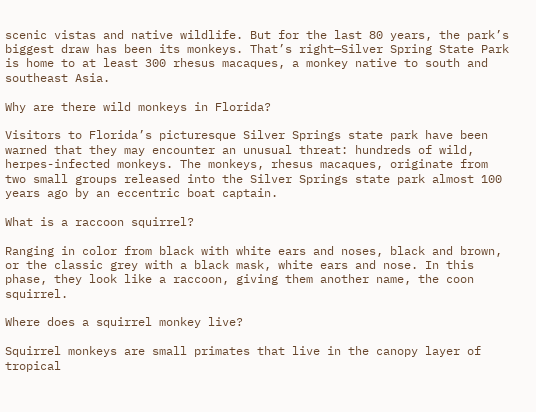scenic vistas and native wildlife. But for the last 80 years, the park’s biggest draw has been its monkeys. That’s right—Silver Spring State Park is home to at least 300 rhesus macaques, a monkey native to south and southeast Asia.

Why are there wild monkeys in Florida?

Visitors to Florida’s picturesque Silver Springs state park have been warned that they may encounter an unusual threat: hundreds of wild, herpes-infected monkeys. The monkeys, rhesus macaques, originate from two small groups released into the Silver Springs state park almost 100 years ago by an eccentric boat captain.

What is a raccoon squirrel?

Ranging in color from black with white ears and noses, black and brown, or the classic grey with a black mask, white ears and nose. In this phase, they look like a raccoon, giving them another name, the coon squirrel.

Where does a squirrel monkey live?

Squirrel monkeys are small primates that live in the canopy layer of tropical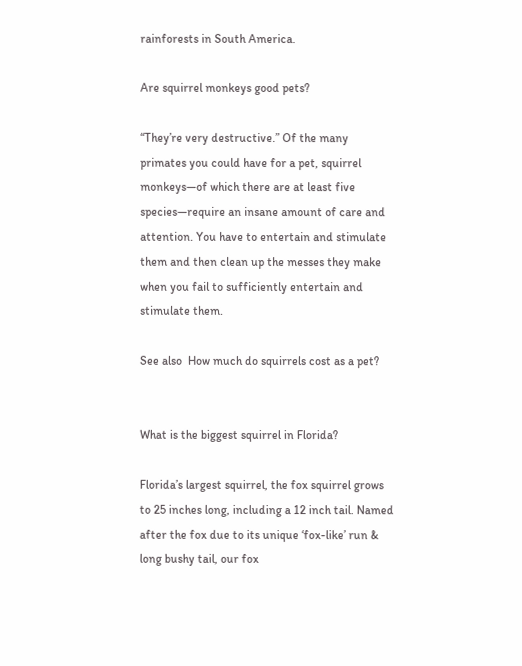rainforests in South America.

Are squirrel monkeys good pets?

“They’re very destructive.” Of the many primates you could have for a pet, squirrel monkeys—of which there are at least five species—require an insane amount of care and attention. You have to entertain and stimulate them and then clean up the messes they make when you fail to sufficiently entertain and stimulate them.

See also  How much do squirrels cost as a pet?


What is the biggest squirrel in Florida?

Florida’s largest squirrel, the fox squirrel grows to 25 inches long, including a 12 inch tail. Named after the fox due to its unique ‘fox-like’ run & long bushy tail, our fox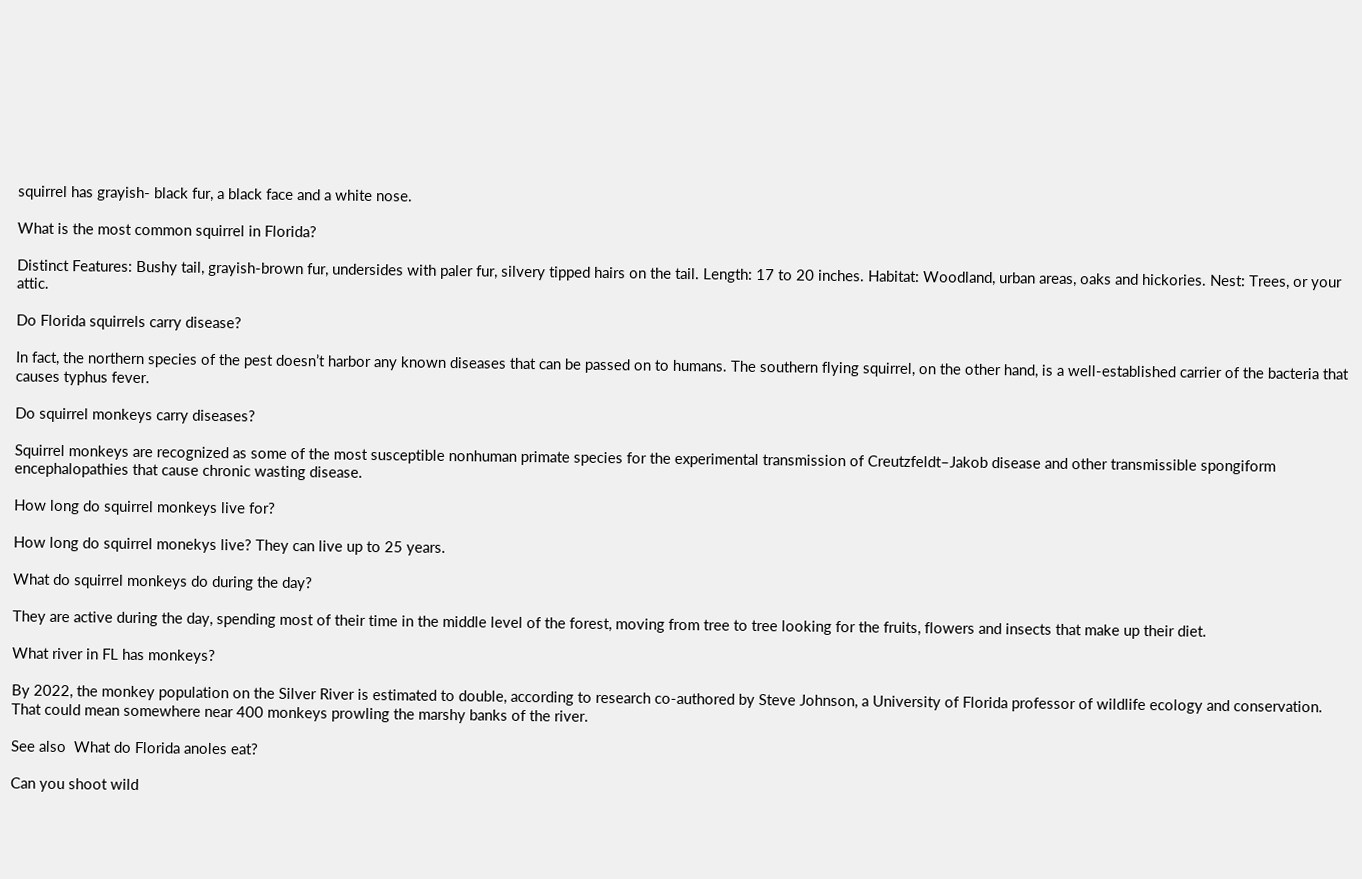squirrel has grayish- black fur, a black face and a white nose.

What is the most common squirrel in Florida?

Distinct Features: Bushy tail, grayish-brown fur, undersides with paler fur, silvery tipped hairs on the tail. Length: 17 to 20 inches. Habitat: Woodland, urban areas, oaks and hickories. Nest: Trees, or your attic.

Do Florida squirrels carry disease?

In fact, the northern species of the pest doesn’t harbor any known diseases that can be passed on to humans. The southern flying squirrel, on the other hand, is a well-established carrier of the bacteria that causes typhus fever.

Do squirrel monkeys carry diseases?

Squirrel monkeys are recognized as some of the most susceptible nonhuman primate species for the experimental transmission of Creutzfeldt–Jakob disease and other transmissible spongiform encephalopathies that cause chronic wasting disease.

How long do squirrel monkeys live for?

How long do squirrel monekys live? They can live up to 25 years.

What do squirrel monkeys do during the day?

They are active during the day, spending most of their time in the middle level of the forest, moving from tree to tree looking for the fruits, flowers and insects that make up their diet.

What river in FL has monkeys?

By 2022, the monkey population on the Silver River is estimated to double, according to research co-authored by Steve Johnson, a University of Florida professor of wildlife ecology and conservation. That could mean somewhere near 400 monkeys prowling the marshy banks of the river.

See also  What do Florida anoles eat?

Can you shoot wild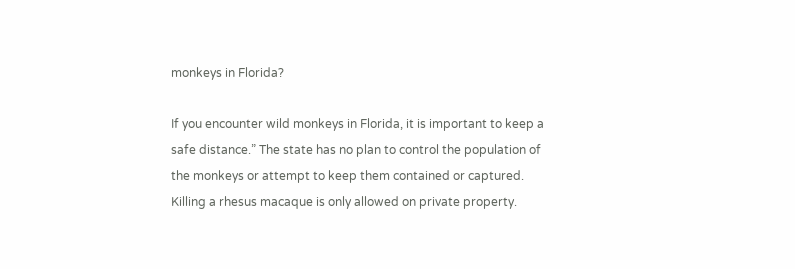monkeys in Florida?

If you encounter wild monkeys in Florida, it is important to keep a safe distance.” The state has no plan to control the population of the monkeys or attempt to keep them contained or captured. Killing a rhesus macaque is only allowed on private property.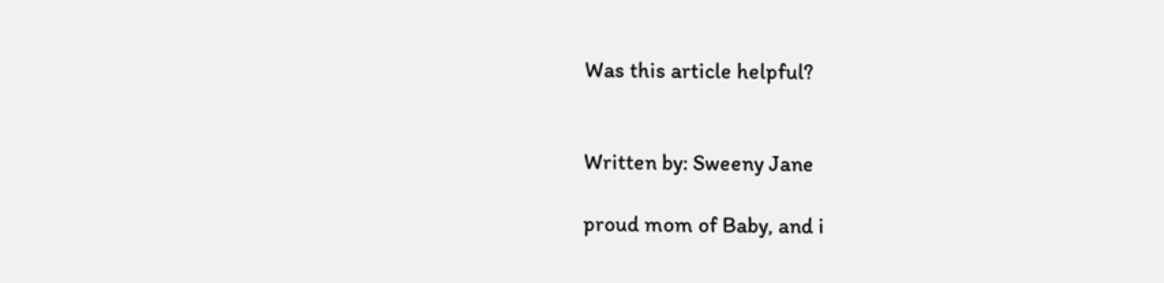Was this article helpful?


Written by: Sweeny Jane

proud mom of Baby, and i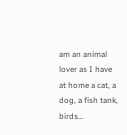am an animal lover as I have at home a cat, a dog, a fish tank, birds…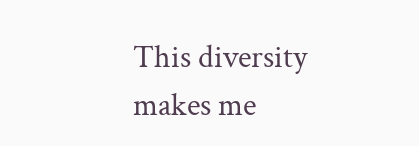This diversity makes me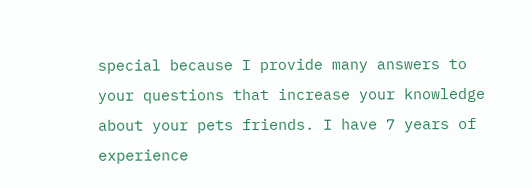special because I provide many answers to your questions that increase your knowledge about your pets friends. I have 7 years of experience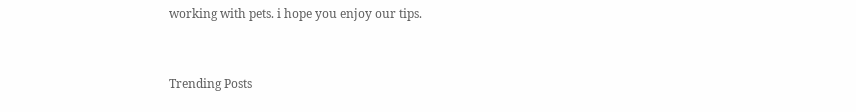working with pets. i hope you enjoy our tips.


Trending Posts